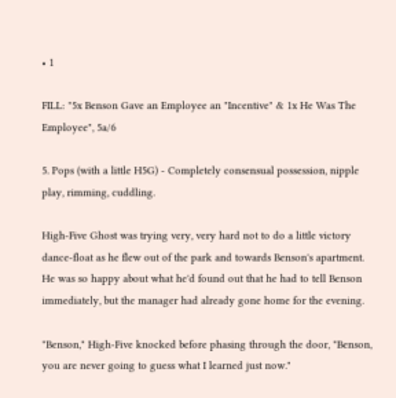• 1

FILL: "5x Benson Gave an Employee an "Incentive" & 1x He Was The Employee", 5a/6

5. Pops (with a little H5G) - Completely consensual possession, nipple play, rimming, cuddling.

High-Five Ghost was trying very, very hard not to do a little victory dance-float as he flew out of the park and towards Benson's apartment. He was so happy about what he'd found out that he had to tell Benson immediately, but the manager had already gone home for the evening.

"Benson," High-Five knocked before phasing through the door, "Benson, you are never going to guess what I learned just now."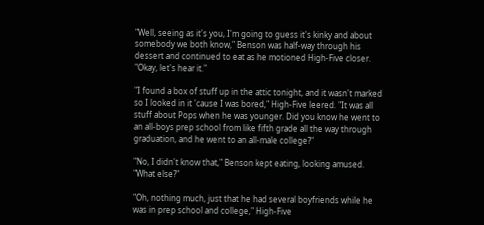"Well, seeing as it's you, I'm going to guess it's kinky and about somebody we both know," Benson was half-way through his dessert and continued to eat as he motioned High-Five closer. "Okay, let's hear it."

"I found a box of stuff up in the attic tonight, and it wasn't marked so I looked in it 'cause I was bored," High-Five leered. "It was all stuff about Pops when he was younger. Did you know he went to an all-boys prep school from like fifth grade all the way through graduation, and he went to an all-male college?"

"No, I didn't know that," Benson kept eating, looking amused. "What else?"

"Oh, nothing much, just that he had several boyfriends while he was in prep school and college," High-Five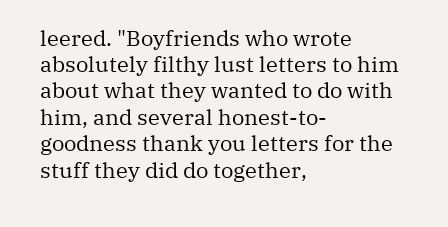leered. "Boyfriends who wrote absolutely filthy lust letters to him about what they wanted to do with him, and several honest-to-goodness thank you letters for the stuff they did do together,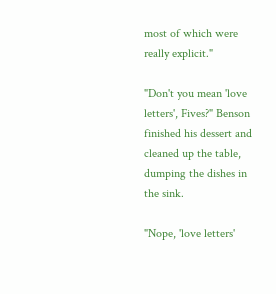most of which were really explicit."

"Don't you mean 'love letters', Fives?" Benson finished his dessert and cleaned up the table, dumping the dishes in the sink.

"Nope, 'love letters'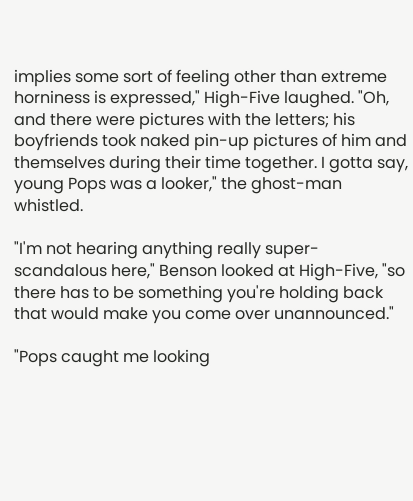implies some sort of feeling other than extreme horniness is expressed," High-Five laughed. "Oh, and there were pictures with the letters; his boyfriends took naked pin-up pictures of him and themselves during their time together. I gotta say, young Pops was a looker," the ghost-man whistled.

"I'm not hearing anything really super-scandalous here," Benson looked at High-Five, "so there has to be something you're holding back that would make you come over unannounced."

"Pops caught me looking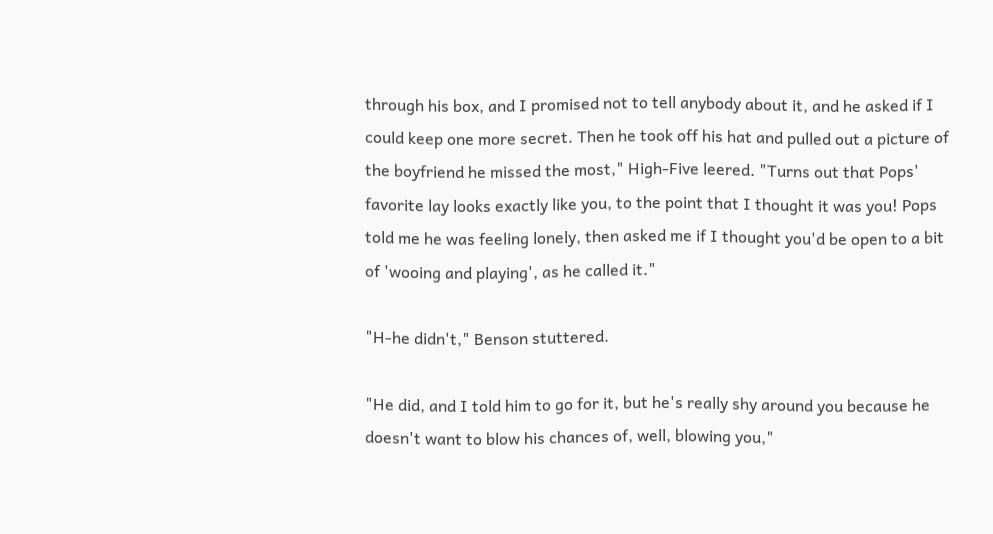through his box, and I promised not to tell anybody about it, and he asked if I could keep one more secret. Then he took off his hat and pulled out a picture of the boyfriend he missed the most," High-Five leered. "Turns out that Pops' favorite lay looks exactly like you, to the point that I thought it was you! Pops told me he was feeling lonely, then asked me if I thought you'd be open to a bit of 'wooing and playing', as he called it."

"H-he didn't," Benson stuttered.

"He did, and I told him to go for it, but he's really shy around you because he doesn't want to blow his chances of, well, blowing you,"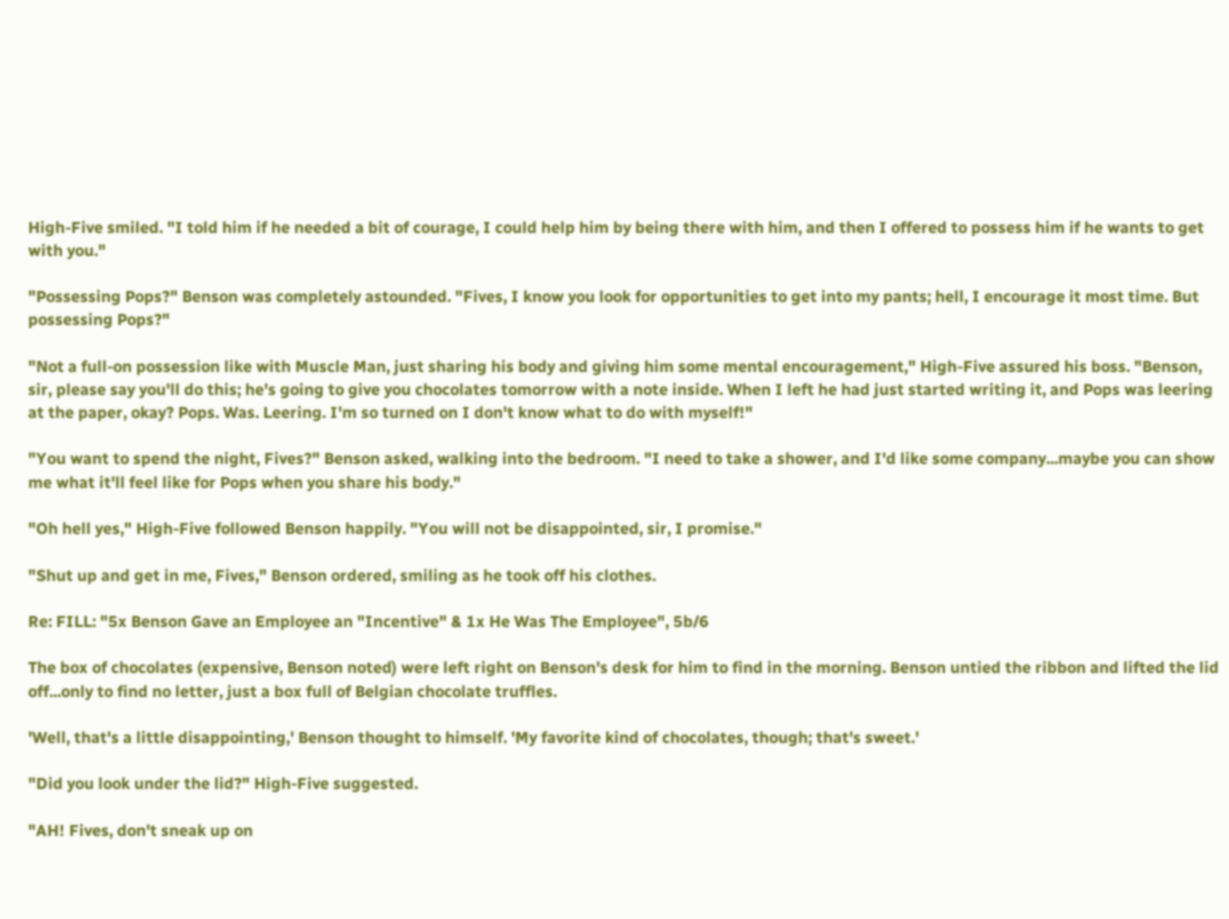High-Five smiled. "I told him if he needed a bit of courage, I could help him by being there with him, and then I offered to possess him if he wants to get with you."

"Possessing Pops?" Benson was completely astounded. "Fives, I know you look for opportunities to get into my pants; hell, I encourage it most time. But possessing Pops?"

"Not a full-on possession like with Muscle Man, just sharing his body and giving him some mental encouragement," High-Five assured his boss. "Benson, sir, please say you'll do this; he's going to give you chocolates tomorrow with a note inside. When I left he had just started writing it, and Pops was leering at the paper, okay? Pops. Was. Leering. I'm so turned on I don't know what to do with myself!"

"You want to spend the night, Fives?" Benson asked, walking into the bedroom. "I need to take a shower, and I'd like some company...maybe you can show me what it'll feel like for Pops when you share his body."

"Oh hell yes," High-Five followed Benson happily. "You will not be disappointed, sir, I promise."

"Shut up and get in me, Fives," Benson ordered, smiling as he took off his clothes.

Re: FILL: "5x Benson Gave an Employee an "Incentive" & 1x He Was The Employee", 5b/6

The box of chocolates (expensive, Benson noted) were left right on Benson's desk for him to find in the morning. Benson untied the ribbon and lifted the lid off...only to find no letter, just a box full of Belgian chocolate truffles.

'Well, that's a little disappointing,' Benson thought to himself. 'My favorite kind of chocolates, though; that's sweet.'

"Did you look under the lid?" High-Five suggested.

"AH! Fives, don't sneak up on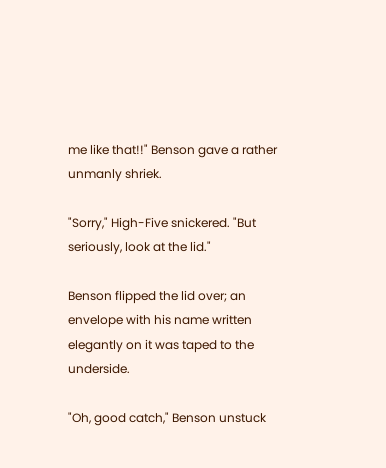me like that!!" Benson gave a rather unmanly shriek.

"Sorry," High-Five snickered. "But seriously, look at the lid."

Benson flipped the lid over; an envelope with his name written elegantly on it was taped to the underside.

"Oh, good catch," Benson unstuck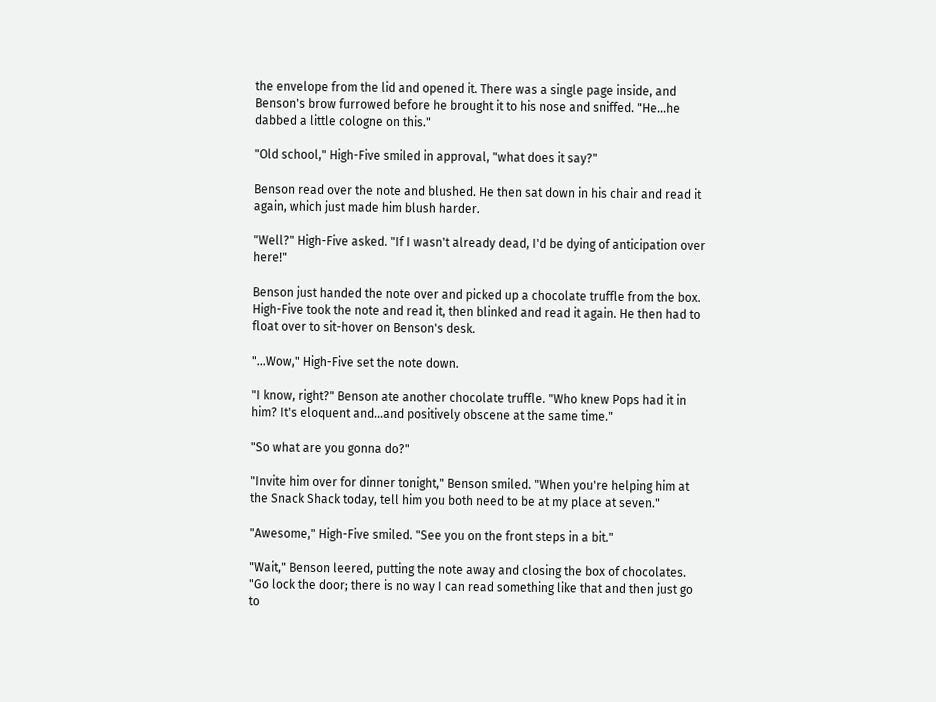the envelope from the lid and opened it. There was a single page inside, and Benson's brow furrowed before he brought it to his nose and sniffed. "He...he dabbed a little cologne on this."

"Old school," High-Five smiled in approval, "what does it say?"

Benson read over the note and blushed. He then sat down in his chair and read it again, which just made him blush harder.

"Well?" High-Five asked. "If I wasn't already dead, I'd be dying of anticipation over here!"

Benson just handed the note over and picked up a chocolate truffle from the box. High-Five took the note and read it, then blinked and read it again. He then had to float over to sit-hover on Benson's desk.

"...Wow," High-Five set the note down.

"I know, right?" Benson ate another chocolate truffle. "Who knew Pops had it in him? It's eloquent and...and positively obscene at the same time."

"So what are you gonna do?"

"Invite him over for dinner tonight," Benson smiled. "When you're helping him at the Snack Shack today, tell him you both need to be at my place at seven."

"Awesome," High-Five smiled. "See you on the front steps in a bit."

"Wait," Benson leered, putting the note away and closing the box of chocolates. "Go lock the door; there is no way I can read something like that and then just go to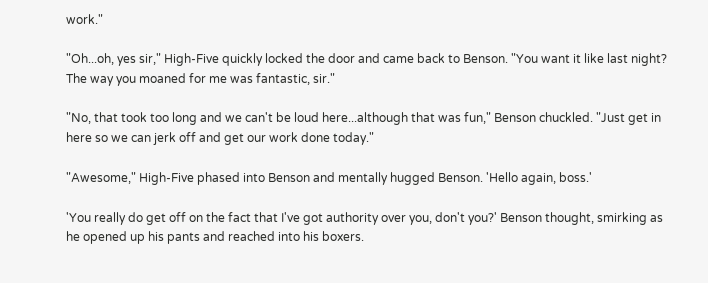work."

"Oh...oh, yes sir," High-Five quickly locked the door and came back to Benson. "You want it like last night? The way you moaned for me was fantastic, sir."

"No, that took too long and we can't be loud here...although that was fun," Benson chuckled. "Just get in here so we can jerk off and get our work done today."

"Awesome," High-Five phased into Benson and mentally hugged Benson. 'Hello again, boss.'

'You really do get off on the fact that I've got authority over you, don't you?' Benson thought, smirking as he opened up his pants and reached into his boxers.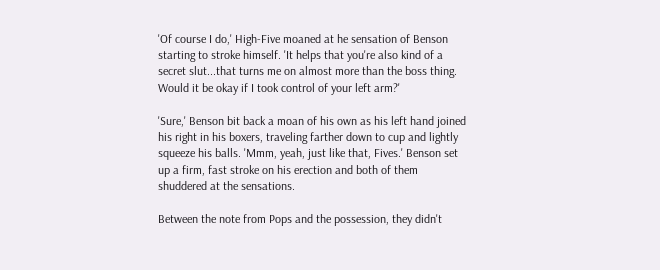'Of course I do,' High-Five moaned at he sensation of Benson starting to stroke himself. 'It helps that you're also kind of a secret slut...that turns me on almost more than the boss thing. Would it be okay if I took control of your left arm?'

'Sure,' Benson bit back a moan of his own as his left hand joined his right in his boxers, traveling farther down to cup and lightly squeeze his balls. 'Mmm, yeah, just like that, Fives.' Benson set up a firm, fast stroke on his erection and both of them shuddered at the sensations.

Between the note from Pops and the possession, they didn't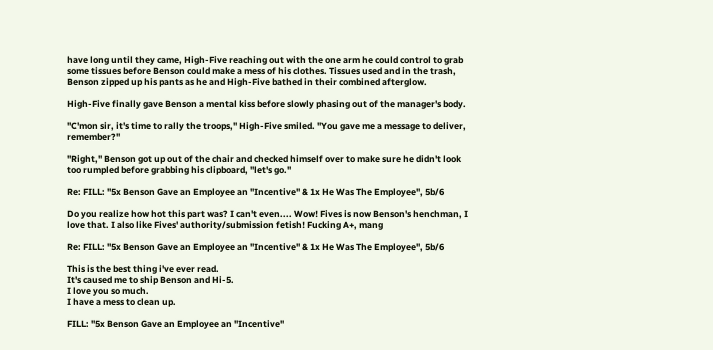have long until they came, High-Five reaching out with the one arm he could control to grab some tissues before Benson could make a mess of his clothes. Tissues used and in the trash, Benson zipped up his pants as he and High-Five bathed in their combined afterglow.

High-Five finally gave Benson a mental kiss before slowly phasing out of the manager's body.

"C'mon sir, it's time to rally the troops," High-Five smiled. "You gave me a message to deliver, remember?"

"Right," Benson got up out of the chair and checked himself over to make sure he didn't look too rumpled before grabbing his clipboard, "let's go."

Re: FILL: "5x Benson Gave an Employee an "Incentive" & 1x He Was The Employee", 5b/6

Do you realize how hot this part was? I can't even.... Wow! Fives is now Benson's henchman, I love that. I also like Fives' authority/submission fetish! Fucking A+, mang

Re: FILL: "5x Benson Gave an Employee an "Incentive" & 1x He Was The Employee", 5b/6

This is the best thing i've ever read.
It's caused me to ship Benson and Hi-5.
I love you so much.
I have a mess to clean up.

FILL: "5x Benson Gave an Employee an "Incentive"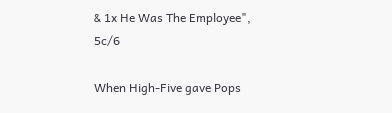& 1x He Was The Employee", 5c/6

When High-Five gave Pops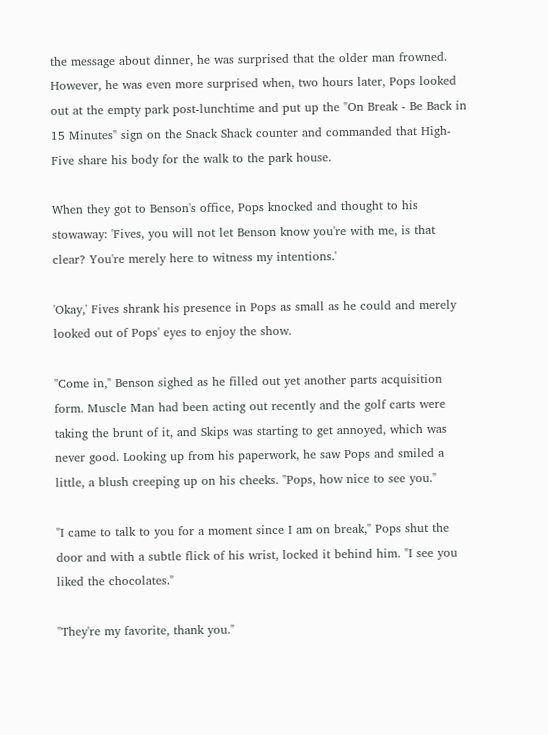the message about dinner, he was surprised that the older man frowned. However, he was even more surprised when, two hours later, Pops looked out at the empty park post-lunchtime and put up the "On Break - Be Back in 15 Minutes" sign on the Snack Shack counter and commanded that High-Five share his body for the walk to the park house.

When they got to Benson's office, Pops knocked and thought to his stowaway: 'Fives, you will not let Benson know you're with me, is that clear? You're merely here to witness my intentions.'

'Okay,' Fives shrank his presence in Pops as small as he could and merely looked out of Pops' eyes to enjoy the show.

"Come in," Benson sighed as he filled out yet another parts acquisition form. Muscle Man had been acting out recently and the golf carts were taking the brunt of it, and Skips was starting to get annoyed, which was never good. Looking up from his paperwork, he saw Pops and smiled a little, a blush creeping up on his cheeks. "Pops, how nice to see you."

"I came to talk to you for a moment since I am on break," Pops shut the door and with a subtle flick of his wrist, locked it behind him. "I see you liked the chocolates."

"They're my favorite, thank you."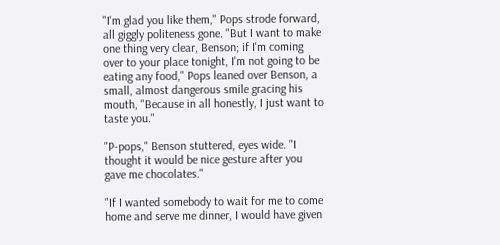"I'm glad you like them," Pops strode forward, all giggly politeness gone. "But I want to make one thing very clear, Benson; if I'm coming over to your place tonight, I'm not going to be eating any food," Pops leaned over Benson, a small, almost dangerous smile gracing his mouth, "Because in all honestly, I just want to taste you."

"P-pops," Benson stuttered, eyes wide. "I thought it would be nice gesture after you gave me chocolates."

"If I wanted somebody to wait for me to come home and serve me dinner, I would have given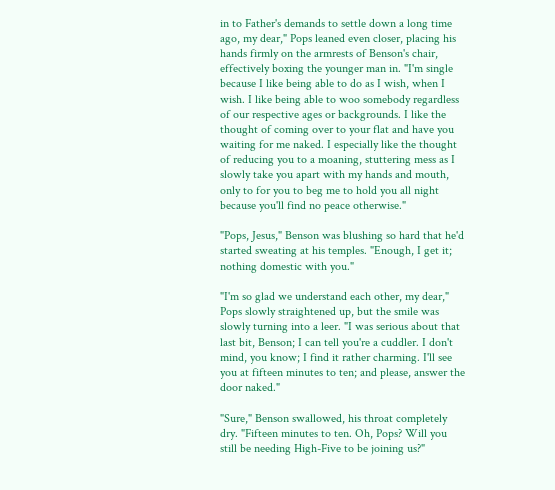in to Father's demands to settle down a long time ago, my dear," Pops leaned even closer, placing his hands firmly on the armrests of Benson's chair, effectively boxing the younger man in. "I'm single because I like being able to do as I wish, when I wish. I like being able to woo somebody regardless of our respective ages or backgrounds. I like the thought of coming over to your flat and have you waiting for me naked. I especially like the thought of reducing you to a moaning, stuttering mess as I slowly take you apart with my hands and mouth, only to for you to beg me to hold you all night because you'll find no peace otherwise."

"Pops, Jesus," Benson was blushing so hard that he'd started sweating at his temples. "Enough, I get it; nothing domestic with you."

"I'm so glad we understand each other, my dear," Pops slowly straightened up, but the smile was slowly turning into a leer. "I was serious about that last bit, Benson; I can tell you're a cuddler. I don't mind, you know; I find it rather charming. I'll see you at fifteen minutes to ten; and please, answer the door naked."

"Sure," Benson swallowed, his throat completely dry. "Fifteen minutes to ten. Oh, Pops? Will you still be needing High-Five to be joining us?"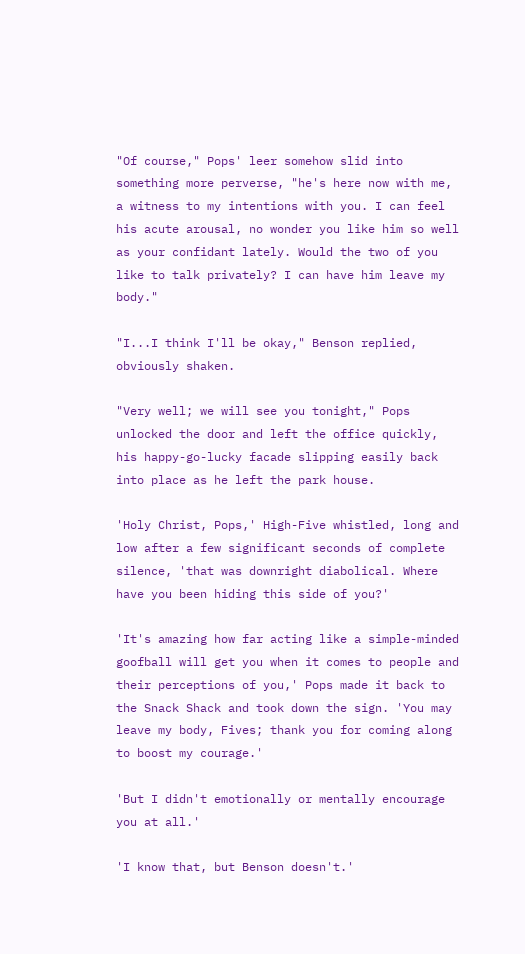"Of course," Pops' leer somehow slid into something more perverse, "he's here now with me, a witness to my intentions with you. I can feel his acute arousal, no wonder you like him so well as your confidant lately. Would the two of you like to talk privately? I can have him leave my body."

"I...I think I'll be okay," Benson replied, obviously shaken.

"Very well; we will see you tonight," Pops unlocked the door and left the office quickly, his happy-go-lucky facade slipping easily back into place as he left the park house.

'Holy Christ, Pops,' High-Five whistled, long and low after a few significant seconds of complete silence, 'that was downright diabolical. Where have you been hiding this side of you?'

'It's amazing how far acting like a simple-minded goofball will get you when it comes to people and their perceptions of you,' Pops made it back to the Snack Shack and took down the sign. 'You may leave my body, Fives; thank you for coming along to boost my courage.'

'But I didn't emotionally or mentally encourage you at all.'

'I know that, but Benson doesn't.'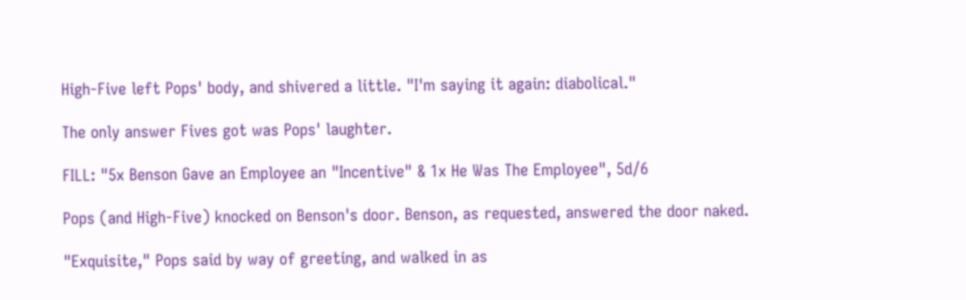High-Five left Pops' body, and shivered a little. "I'm saying it again: diabolical."

The only answer Fives got was Pops' laughter.

FILL: "5x Benson Gave an Employee an "Incentive" & 1x He Was The Employee", 5d/6

Pops (and High-Five) knocked on Benson's door. Benson, as requested, answered the door naked.

"Exquisite," Pops said by way of greeting, and walked in as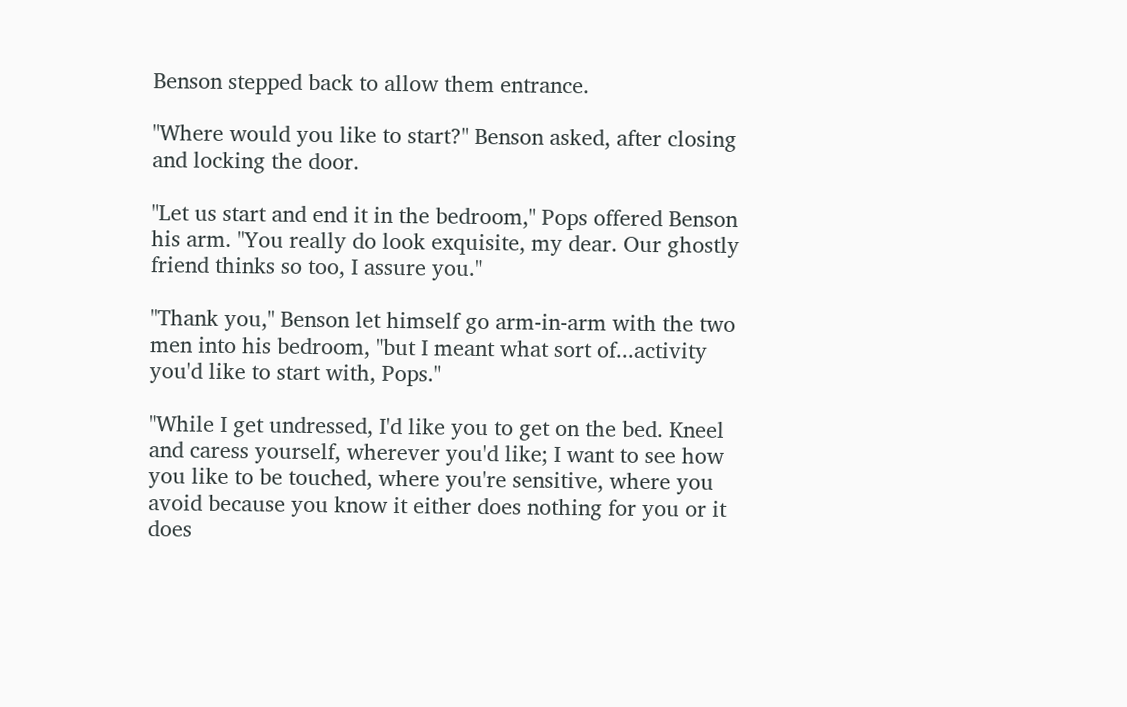Benson stepped back to allow them entrance.

"Where would you like to start?" Benson asked, after closing and locking the door.

"Let us start and end it in the bedroom," Pops offered Benson his arm. "You really do look exquisite, my dear. Our ghostly friend thinks so too, I assure you."

"Thank you," Benson let himself go arm-in-arm with the two men into his bedroom, "but I meant what sort of...activity you'd like to start with, Pops."

"While I get undressed, I'd like you to get on the bed. Kneel and caress yourself, wherever you'd like; I want to see how you like to be touched, where you're sensitive, where you avoid because you know it either does nothing for you or it does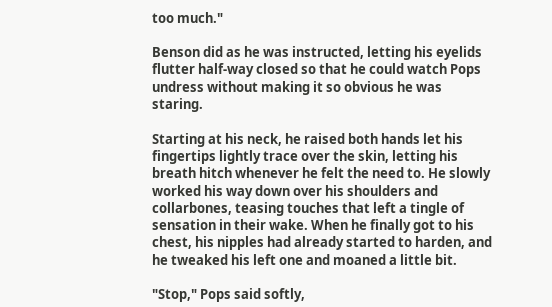too much."

Benson did as he was instructed, letting his eyelids flutter half-way closed so that he could watch Pops undress without making it so obvious he was staring.

Starting at his neck, he raised both hands let his fingertips lightly trace over the skin, letting his breath hitch whenever he felt the need to. He slowly worked his way down over his shoulders and collarbones, teasing touches that left a tingle of sensation in their wake. When he finally got to his chest, his nipples had already started to harden, and he tweaked his left one and moaned a little bit.

"Stop," Pops said softly,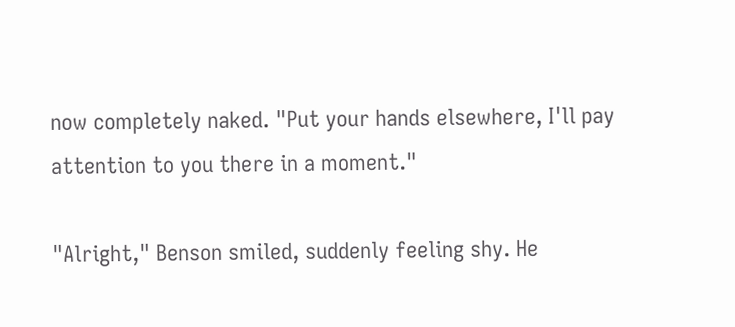now completely naked. "Put your hands elsewhere, I'll pay attention to you there in a moment."

"Alright," Benson smiled, suddenly feeling shy. He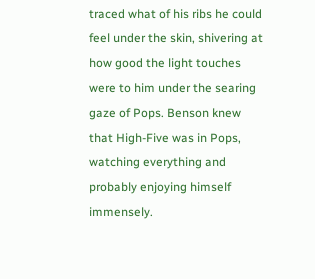traced what of his ribs he could feel under the skin, shivering at how good the light touches were to him under the searing gaze of Pops. Benson knew that High-Five was in Pops, watching everything and probably enjoying himself immensely.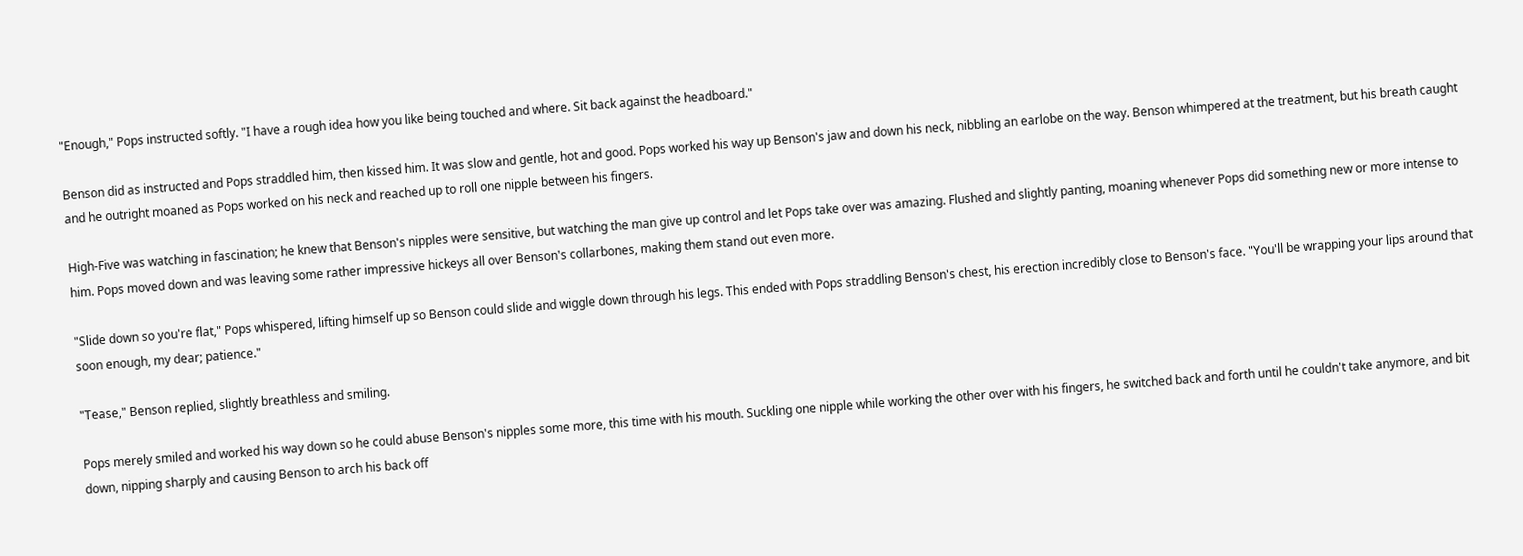"Enough," Pops instructed softly. "I have a rough idea how you like being touched and where. Sit back against the headboard."

Benson did as instructed and Pops straddled him, then kissed him. It was slow and gentle, hot and good. Pops worked his way up Benson's jaw and down his neck, nibbling an earlobe on the way. Benson whimpered at the treatment, but his breath caught and he outright moaned as Pops worked on his neck and reached up to roll one nipple between his fingers.

High-Five was watching in fascination; he knew that Benson's nipples were sensitive, but watching the man give up control and let Pops take over was amazing. Flushed and slightly panting, moaning whenever Pops did something new or more intense to him. Pops moved down and was leaving some rather impressive hickeys all over Benson's collarbones, making them stand out even more.

"Slide down so you're flat," Pops whispered, lifting himself up so Benson could slide and wiggle down through his legs. This ended with Pops straddling Benson's chest, his erection incredibly close to Benson's face. "You'll be wrapping your lips around that soon enough, my dear; patience."

"Tease," Benson replied, slightly breathless and smiling.

Pops merely smiled and worked his way down so he could abuse Benson's nipples some more, this time with his mouth. Suckling one nipple while working the other over with his fingers, he switched back and forth until he couldn't take anymore, and bit down, nipping sharply and causing Benson to arch his back off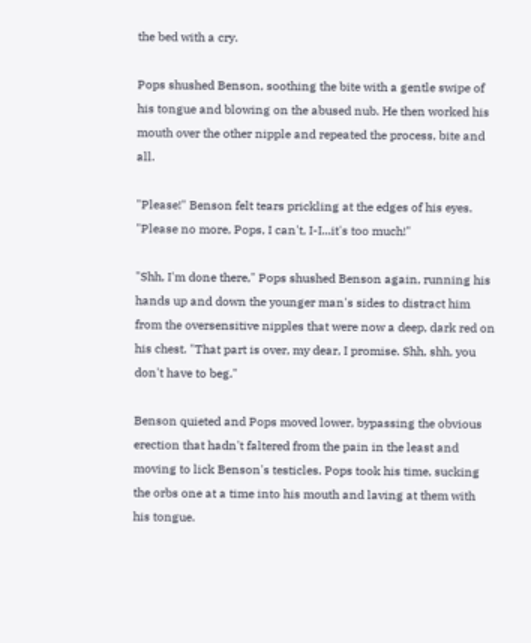the bed with a cry.

Pops shushed Benson, soothing the bite with a gentle swipe of his tongue and blowing on the abused nub. He then worked his mouth over the other nipple and repeated the process, bite and all.

"Please!" Benson felt tears prickling at the edges of his eyes. "Please no more, Pops, I can't, I-I...it's too much!"

"Shh, I'm done there," Pops shushed Benson again, running his hands up and down the younger man's sides to distract him from the oversensitive nipples that were now a deep, dark red on his chest. "That part is over, my dear, I promise. Shh, shh, you don't have to beg."

Benson quieted and Pops moved lower, bypassing the obvious erection that hadn't faltered from the pain in the least and moving to lick Benson's testicles. Pops took his time, sucking the orbs one at a time into his mouth and laving at them with his tongue.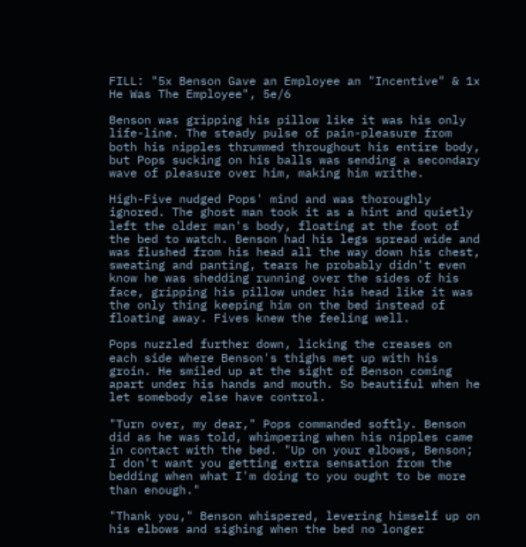FILL: "5x Benson Gave an Employee an "Incentive" & 1x He Was The Employee", 5e/6

Benson was gripping his pillow like it was his only life-line. The steady pulse of pain-pleasure from both his nipples thrummed throughout his entire body, but Pops sucking on his balls was sending a secondary wave of pleasure over him, making him writhe.

High-Five nudged Pops' mind and was thoroughly ignored. The ghost man took it as a hint and quietly left the older man's body, floating at the foot of the bed to watch. Benson had his legs spread wide and was flushed from his head all the way down his chest, sweating and panting, tears he probably didn't even know he was shedding running over the sides of his face, gripping his pillow under his head like it was the only thing keeping him on the bed instead of floating away. Fives knew the feeling well.

Pops nuzzled further down, licking the creases on each side where Benson's thighs met up with his groin. He smiled up at the sight of Benson coming apart under his hands and mouth. So beautiful when he let somebody else have control.

"Turn over, my dear," Pops commanded softly. Benson did as he was told, whimpering when his nipples came in contact with the bed. "Up on your elbows, Benson; I don't want you getting extra sensation from the bedding when what I'm doing to you ought to be more than enough."

"Thank you," Benson whispered, levering himself up on his elbows and sighing when the bed no longer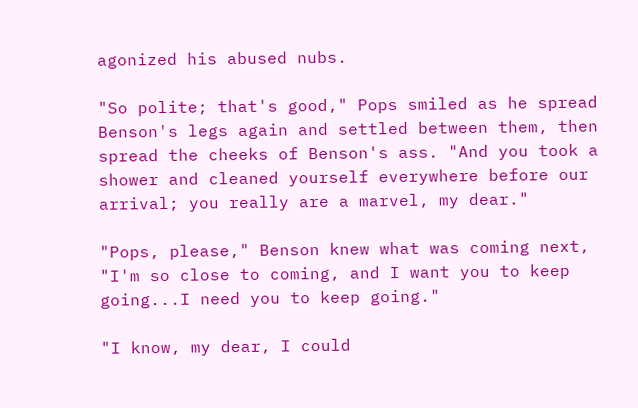agonized his abused nubs.

"So polite; that's good," Pops smiled as he spread Benson's legs again and settled between them, then spread the cheeks of Benson's ass. "And you took a shower and cleaned yourself everywhere before our arrival; you really are a marvel, my dear."

"Pops, please," Benson knew what was coming next, "I'm so close to coming, and I want you to keep going...I need you to keep going."

"I know, my dear, I could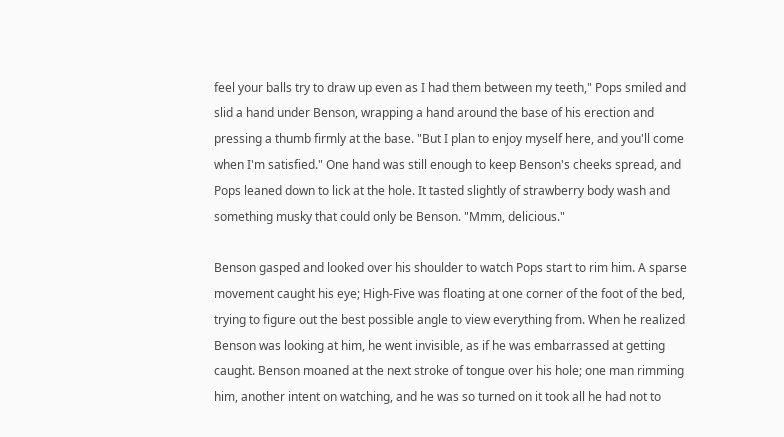feel your balls try to draw up even as I had them between my teeth," Pops smiled and slid a hand under Benson, wrapping a hand around the base of his erection and pressing a thumb firmly at the base. "But I plan to enjoy myself here, and you'll come when I'm satisfied." One hand was still enough to keep Benson's cheeks spread, and Pops leaned down to lick at the hole. It tasted slightly of strawberry body wash and something musky that could only be Benson. "Mmm, delicious."

Benson gasped and looked over his shoulder to watch Pops start to rim him. A sparse movement caught his eye; High-Five was floating at one corner of the foot of the bed, trying to figure out the best possible angle to view everything from. When he realized Benson was looking at him, he went invisible, as if he was embarrassed at getting caught. Benson moaned at the next stroke of tongue over his hole; one man rimming him, another intent on watching, and he was so turned on it took all he had not to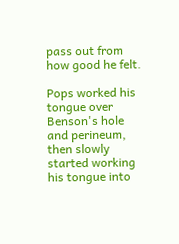pass out from how good he felt.

Pops worked his tongue over Benson's hole and perineum, then slowly started working his tongue into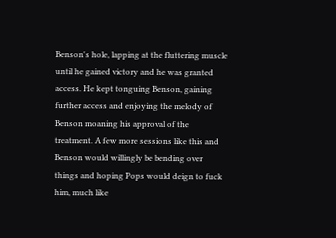Benson's hole, lapping at the fluttering muscle until he gained victory and he was granted access. He kept tonguing Benson, gaining further access and enjoying the melody of Benson moaning his approval of the treatment. A few more sessions like this and Benson would willingly be bending over things and hoping Pops would deign to fuck him, much like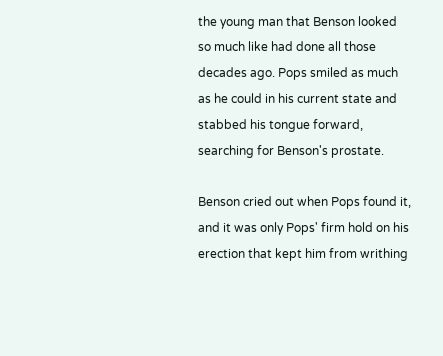the young man that Benson looked so much like had done all those decades ago. Pops smiled as much as he could in his current state and stabbed his tongue forward, searching for Benson's prostate.

Benson cried out when Pops found it, and it was only Pops' firm hold on his erection that kept him from writhing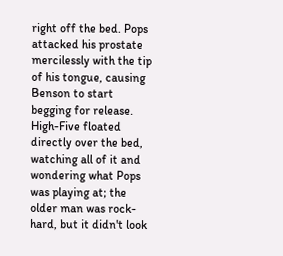right off the bed. Pops attacked his prostate mercilessly with the tip of his tongue, causing Benson to start begging for release. High-Five floated directly over the bed, watching all of it and wondering what Pops was playing at; the older man was rock-hard, but it didn't look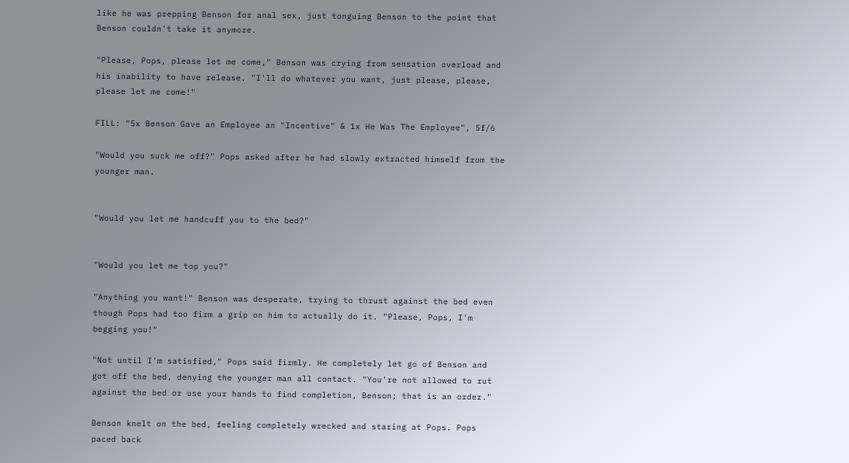like he was prepping Benson for anal sex, just tonguing Benson to the point that Benson couldn't take it anymore.

"Please, Pops, please let me come," Benson was crying from sensation overload and his inability to have release. "I'll do whatever you want, just please, please, please let me come!"

FILL: "5x Benson Gave an Employee an "Incentive" & 1x He Was The Employee", 5f/6

"Would you suck me off?" Pops asked after he had slowly extracted himself from the younger man.


"Would you let me handcuff you to the bed?"


"Would you let me top you?"

"Anything you want!" Benson was desperate, trying to thrust against the bed even though Pops had too firm a grip on him to actually do it. "Please, Pops, I'm begging you!"

"Not until I'm satisfied," Pops said firmly. He completely let go of Benson and got off the bed, denying the younger man all contact. "You're not allowed to rut against the bed or use your hands to find completion, Benson; that is an order."

Benson knelt on the bed, feeling completely wrecked and staring at Pops. Pops paced back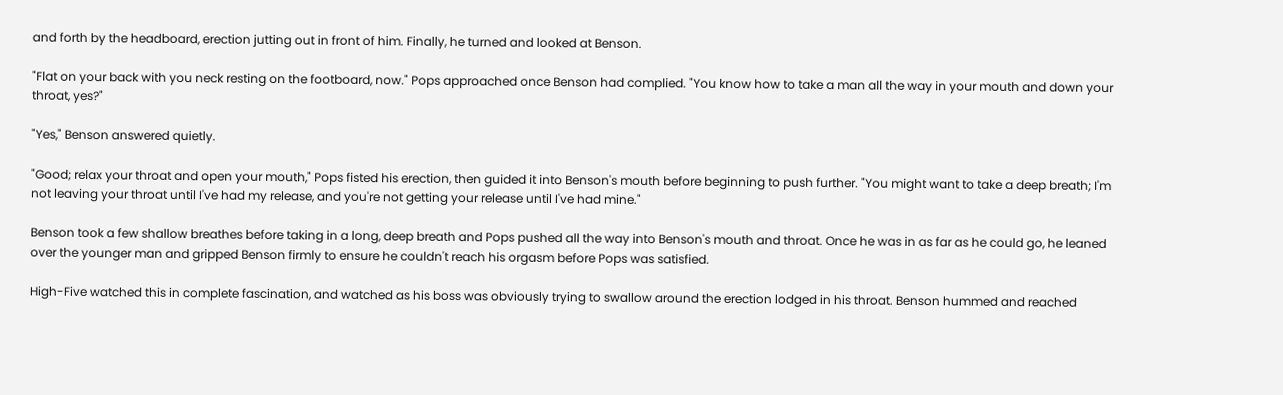and forth by the headboard, erection jutting out in front of him. Finally, he turned and looked at Benson.

"Flat on your back with you neck resting on the footboard, now." Pops approached once Benson had complied. "You know how to take a man all the way in your mouth and down your throat, yes?"

"Yes," Benson answered quietly.

"Good; relax your throat and open your mouth," Pops fisted his erection, then guided it into Benson's mouth before beginning to push further. "You might want to take a deep breath; I'm not leaving your throat until I've had my release, and you're not getting your release until I've had mine."

Benson took a few shallow breathes before taking in a long, deep breath and Pops pushed all the way into Benson's mouth and throat. Once he was in as far as he could go, he leaned over the younger man and gripped Benson firmly to ensure he couldn't reach his orgasm before Pops was satisfied.

High-Five watched this in complete fascination, and watched as his boss was obviously trying to swallow around the erection lodged in his throat. Benson hummed and reached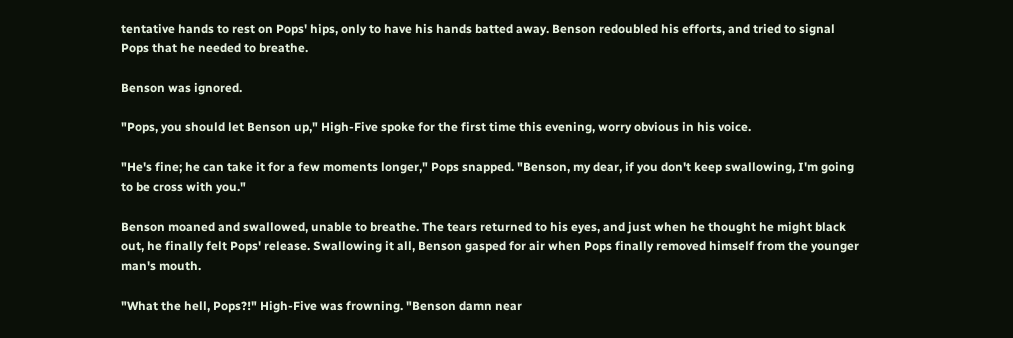tentative hands to rest on Pops' hips, only to have his hands batted away. Benson redoubled his efforts, and tried to signal Pops that he needed to breathe.

Benson was ignored.

"Pops, you should let Benson up," High-Five spoke for the first time this evening, worry obvious in his voice.

"He's fine; he can take it for a few moments longer," Pops snapped. "Benson, my dear, if you don't keep swallowing, I'm going to be cross with you."

Benson moaned and swallowed, unable to breathe. The tears returned to his eyes, and just when he thought he might black out, he finally felt Pops' release. Swallowing it all, Benson gasped for air when Pops finally removed himself from the younger man's mouth.

"What the hell, Pops?!" High-Five was frowning. "Benson damn near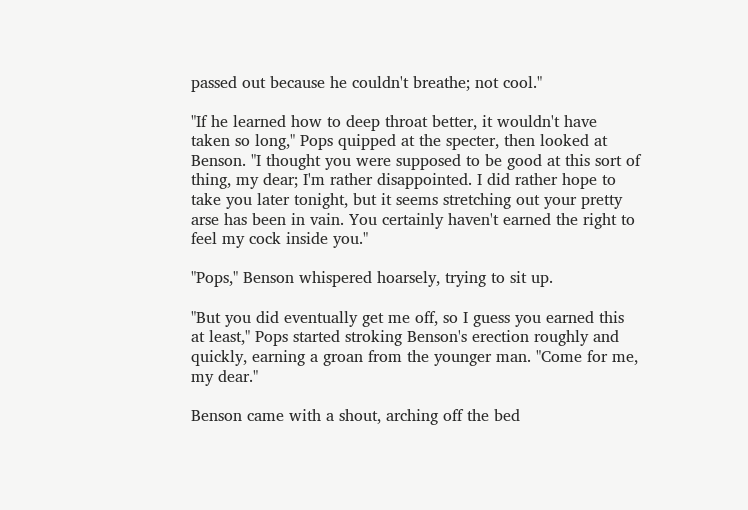passed out because he couldn't breathe; not cool."

"If he learned how to deep throat better, it wouldn't have taken so long," Pops quipped at the specter, then looked at Benson. "I thought you were supposed to be good at this sort of thing, my dear; I'm rather disappointed. I did rather hope to take you later tonight, but it seems stretching out your pretty arse has been in vain. You certainly haven't earned the right to feel my cock inside you."

"Pops," Benson whispered hoarsely, trying to sit up.

"But you did eventually get me off, so I guess you earned this at least," Pops started stroking Benson's erection roughly and quickly, earning a groan from the younger man. "Come for me, my dear."

Benson came with a shout, arching off the bed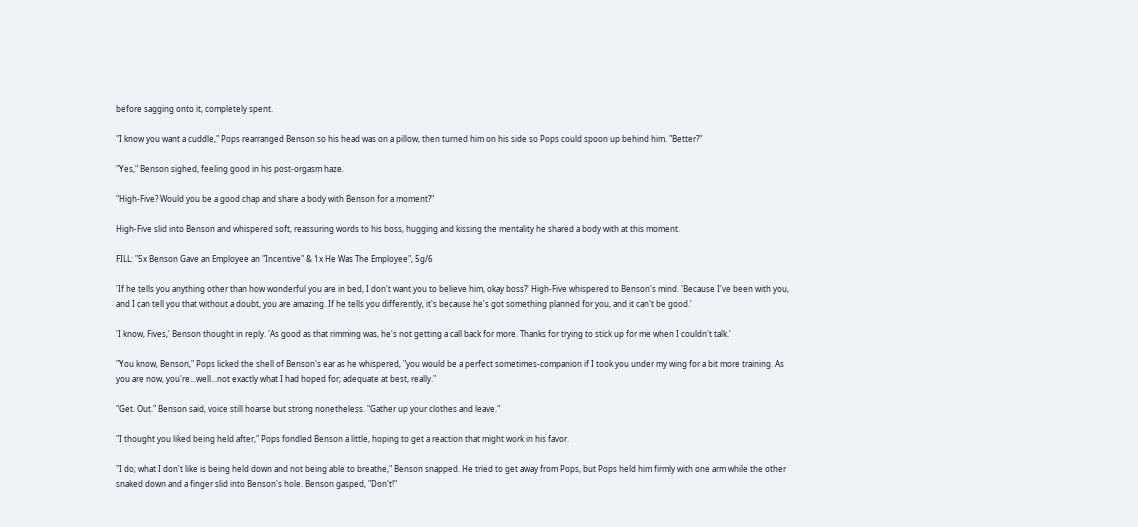before sagging onto it, completely spent.

"I know you want a cuddle," Pops rearranged Benson so his head was on a pillow, then turned him on his side so Pops could spoon up behind him. "Better?"

"Yes," Benson sighed, feeling good in his post-orgasm haze.

"High-Five? Would you be a good chap and share a body with Benson for a moment?"

High-Five slid into Benson and whispered soft, reassuring words to his boss, hugging and kissing the mentality he shared a body with at this moment.

FILL: "5x Benson Gave an Employee an "Incentive" & 1x He Was The Employee", 5g/6

'If he tells you anything other than how wonderful you are in bed, I don't want you to believe him, okay boss?' High-Five whispered to Benson's mind. 'Because I've been with you, and I can tell you that without a doubt, you are amazing. If he tells you differently, it's because he's got something planned for you, and it can't be good.'

'I know, Fives,' Benson thought in reply. 'As good as that rimming was, he's not getting a call back for more. Thanks for trying to stick up for me when I couldn't talk.'

"You know, Benson," Pops licked the shell of Benson's ear as he whispered, "you would be a perfect sometimes-companion if I took you under my wing for a bit more training. As you are now, you're...well...not exactly what I had hoped for; adequate at best, really."

"Get. Out." Benson said, voice still hoarse but strong nonetheless. "Gather up your clothes and leave."

"I thought you liked being held after," Pops fondled Benson a little, hoping to get a reaction that might work in his favor.

"I do; what I don't like is being held down and not being able to breathe," Benson snapped. He tried to get away from Pops, but Pops held him firmly with one arm while the other snaked down and a finger slid into Benson's hole. Benson gasped, "Don't!"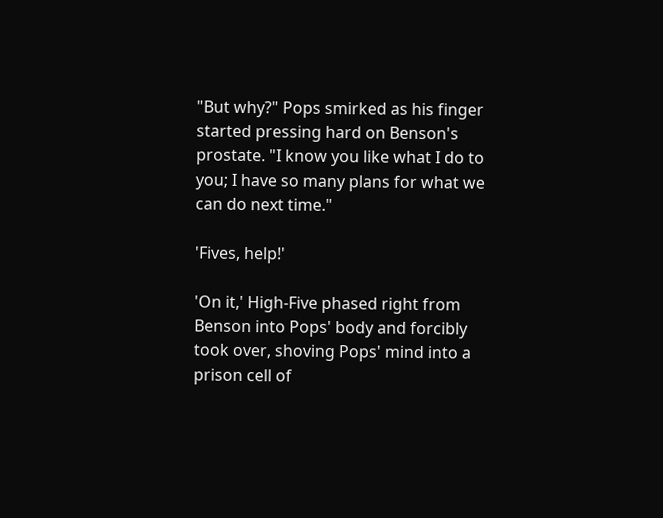"But why?" Pops smirked as his finger started pressing hard on Benson's prostate. "I know you like what I do to you; I have so many plans for what we can do next time."

'Fives, help!'

'On it,' High-Five phased right from Benson into Pops' body and forcibly took over, shoving Pops' mind into a prison cell of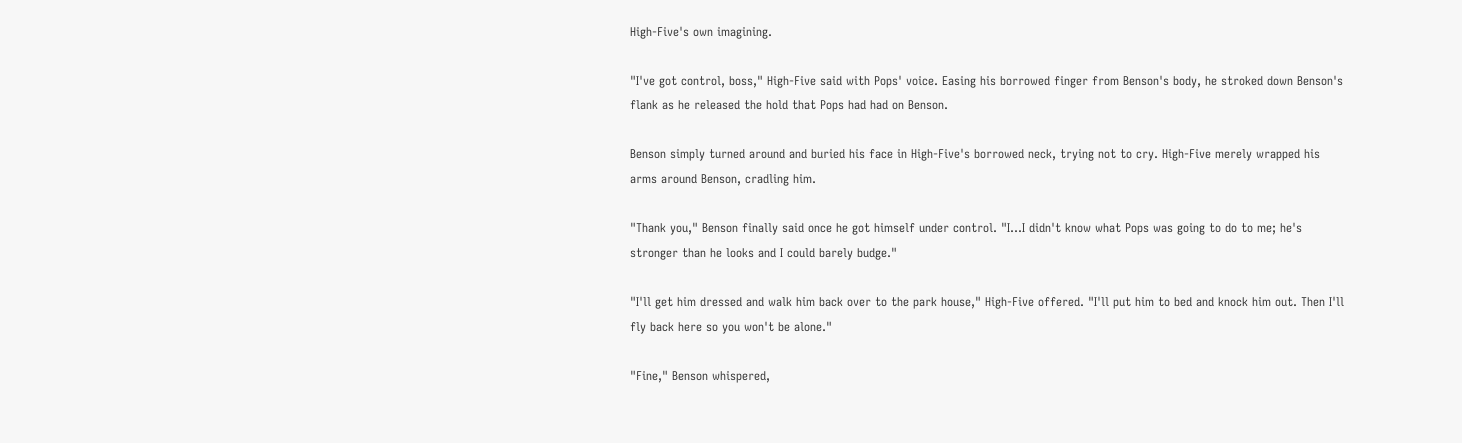High-Five's own imagining.

"I've got control, boss," High-Five said with Pops' voice. Easing his borrowed finger from Benson's body, he stroked down Benson's flank as he released the hold that Pops had had on Benson.

Benson simply turned around and buried his face in High-Five's borrowed neck, trying not to cry. High-Five merely wrapped his arms around Benson, cradling him.

"Thank you," Benson finally said once he got himself under control. "I...I didn't know what Pops was going to do to me; he's stronger than he looks and I could barely budge."

"I'll get him dressed and walk him back over to the park house," High-Five offered. "I'll put him to bed and knock him out. Then I'll fly back here so you won't be alone."

"Fine," Benson whispered,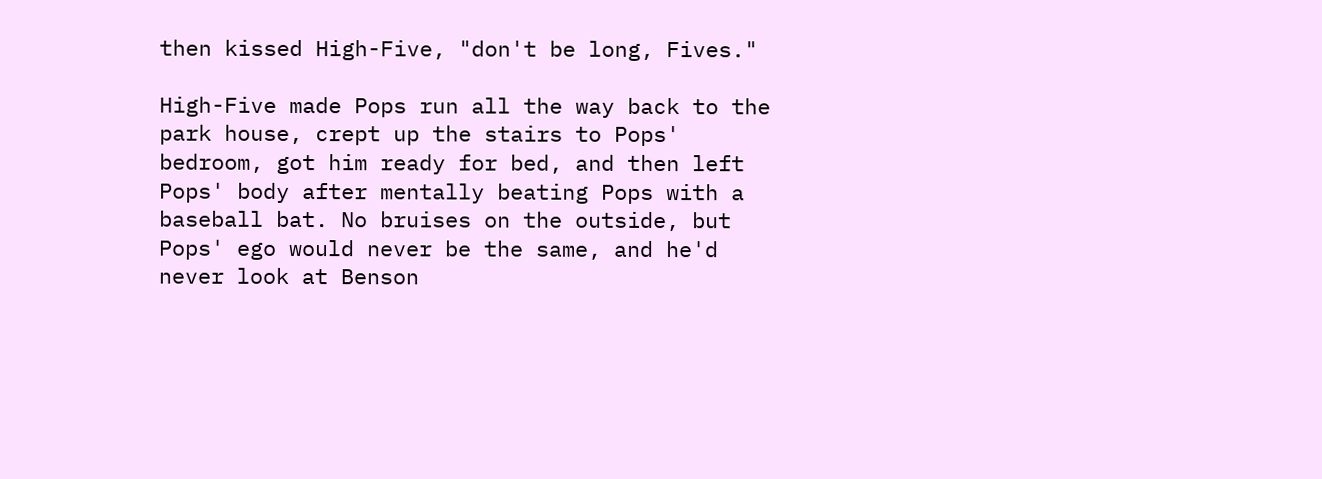then kissed High-Five, "don't be long, Fives."

High-Five made Pops run all the way back to the park house, crept up the stairs to Pops' bedroom, got him ready for bed, and then left Pops' body after mentally beating Pops with a baseball bat. No bruises on the outside, but Pops' ego would never be the same, and he'd never look at Benson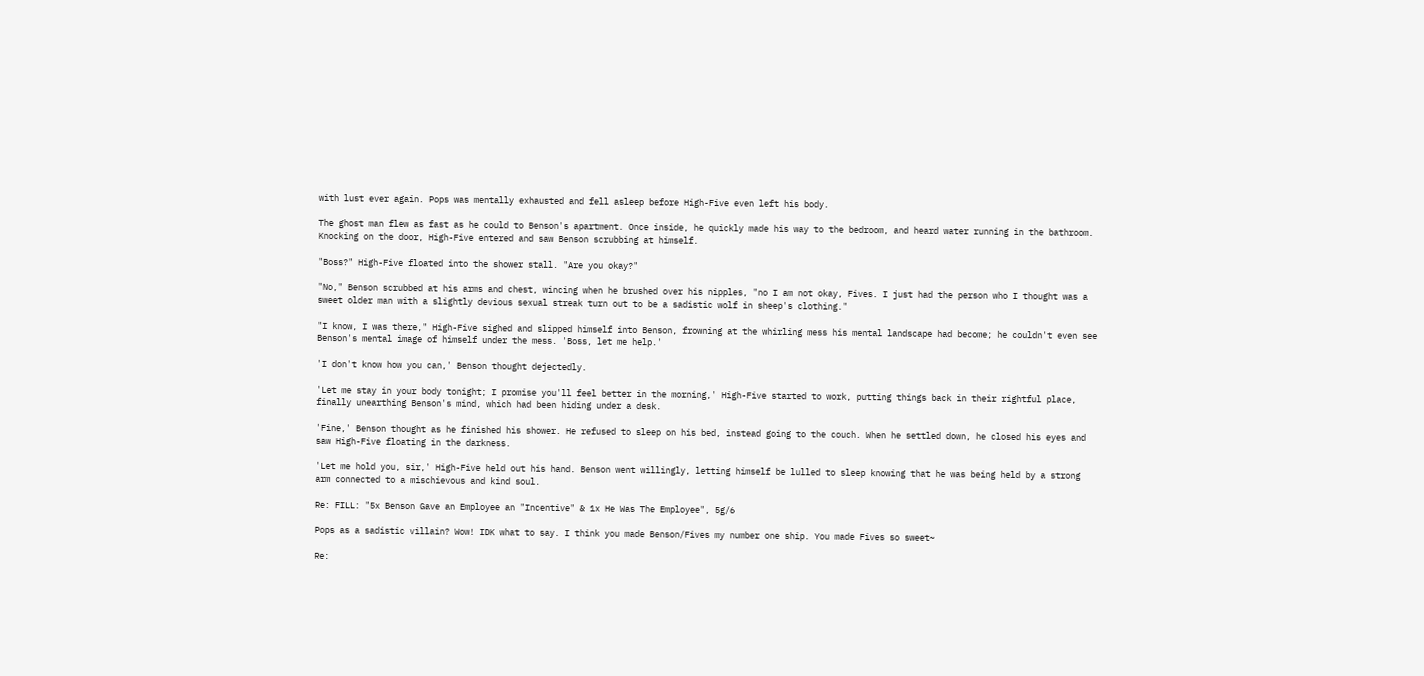with lust ever again. Pops was mentally exhausted and fell asleep before High-Five even left his body.

The ghost man flew as fast as he could to Benson's apartment. Once inside, he quickly made his way to the bedroom, and heard water running in the bathroom. Knocking on the door, High-Five entered and saw Benson scrubbing at himself.

"Boss?" High-Five floated into the shower stall. "Are you okay?"

"No," Benson scrubbed at his arms and chest, wincing when he brushed over his nipples, "no I am not okay, Fives. I just had the person who I thought was a sweet older man with a slightly devious sexual streak turn out to be a sadistic wolf in sheep's clothing."

"I know, I was there," High-Five sighed and slipped himself into Benson, frowning at the whirling mess his mental landscape had become; he couldn't even see Benson's mental image of himself under the mess. 'Boss, let me help.'

'I don't know how you can,' Benson thought dejectedly.

'Let me stay in your body tonight; I promise you'll feel better in the morning,' High-Five started to work, putting things back in their rightful place, finally unearthing Benson's mind, which had been hiding under a desk.

'Fine,' Benson thought as he finished his shower. He refused to sleep on his bed, instead going to the couch. When he settled down, he closed his eyes and saw High-Five floating in the darkness.

'Let me hold you, sir,' High-Five held out his hand. Benson went willingly, letting himself be lulled to sleep knowing that he was being held by a strong arm connected to a mischievous and kind soul.

Re: FILL: "5x Benson Gave an Employee an "Incentive" & 1x He Was The Employee", 5g/6

Pops as a sadistic villain? Wow! IDK what to say. I think you made Benson/Fives my number one ship. You made Fives so sweet~

Re: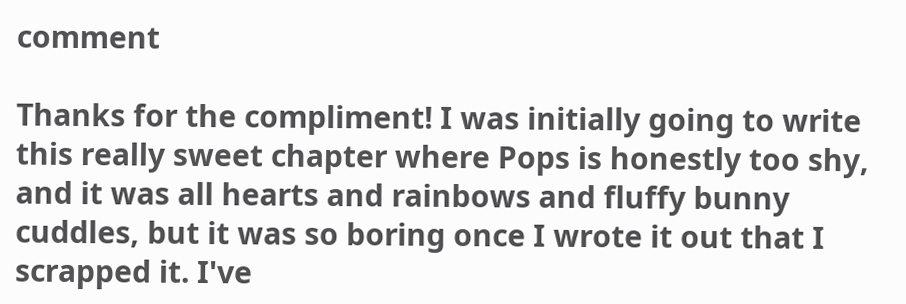comment

Thanks for the compliment! I was initially going to write this really sweet chapter where Pops is honestly too shy, and it was all hearts and rainbows and fluffy bunny cuddles, but it was so boring once I wrote it out that I scrapped it. I've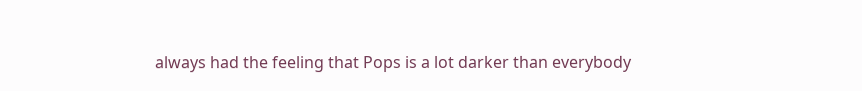always had the feeling that Pops is a lot darker than everybody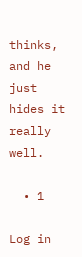thinks, and he just hides it really well.

  • 1

Log in